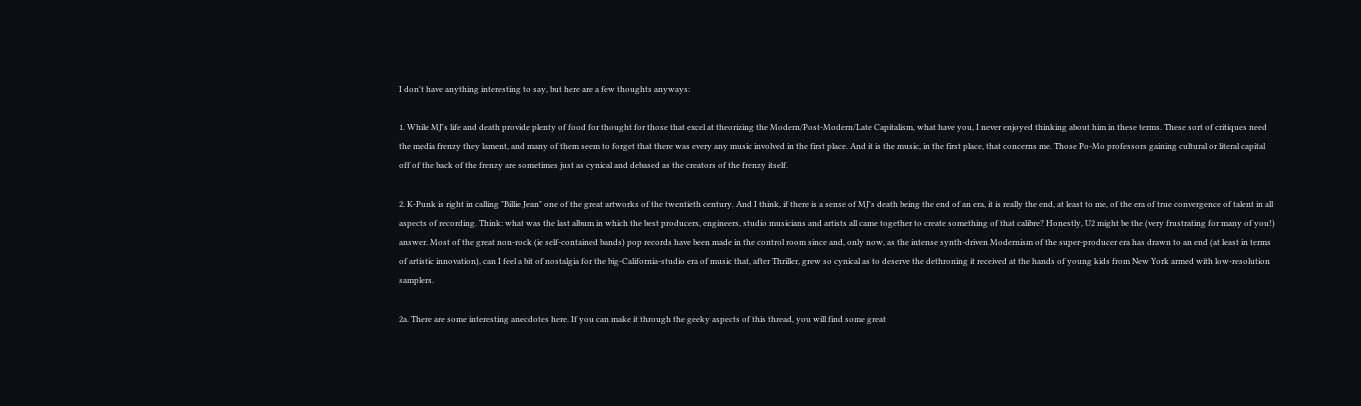I don't have anything interesting to say, but here are a few thoughts anyways:

1. While MJ's life and death provide plenty of food for thought for those that excel at theorizing the Modern/Post-Modern/Late Capitalism, what have you, I never enjoyed thinking about him in these terms. These sort of critiques need the media frenzy they lament, and many of them seem to forget that there was every any music involved in the first place. And it is the music, in the first place, that concerns me. Those Po-Mo professors gaining cultural or literal capital off of the back of the frenzy are sometimes just as cynical and debased as the creators of the frenzy itself.

2. K-Punk is right in calling "Billie Jean" one of the great artworks of the twentieth century. And I think, if there is a sense of MJ's death being the end of an era, it is really the end, at least to me, of the era of true convergence of talent in all aspects of recording. Think: what was the last album in which the best producers, engineers, studio musicians and artists all came together to create something of that calibre? Honestly, U2 might be the (very frustrating for many of you!) answer. Most of the great non-rock (ie self-contained bands) pop records have been made in the control room since and, only now, as the intense synth-driven Modernism of the super-producer era has drawn to an end (at least in terms of artistic innovation), can I feel a bit of nostalgia for the big-California-studio era of music that, after Thriller, grew so cynical as to deserve the dethroning it received at the hands of young kids from New York armed with low-resolution samplers.

2a. There are some interesting anecdotes here. If you can make it through the geeky aspects of this thread, you will find some great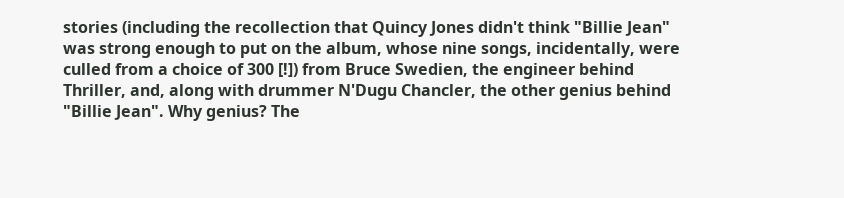stories (including the recollection that Quincy Jones didn't think "Billie Jean" was strong enough to put on the album, whose nine songs, incidentally, were culled from a choice of 300 [!]) from Bruce Swedien, the engineer behind Thriller, and, along with drummer N'Dugu Chancler, the other genius behind "Billie Jean". Why genius? The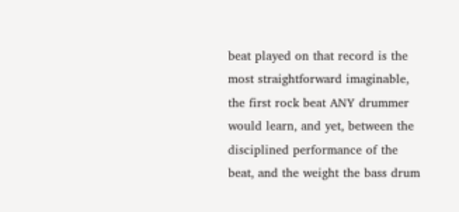beat played on that record is the most straightforward imaginable, the first rock beat ANY drummer would learn, and yet, between the disciplined performance of the beat, and the weight the bass drum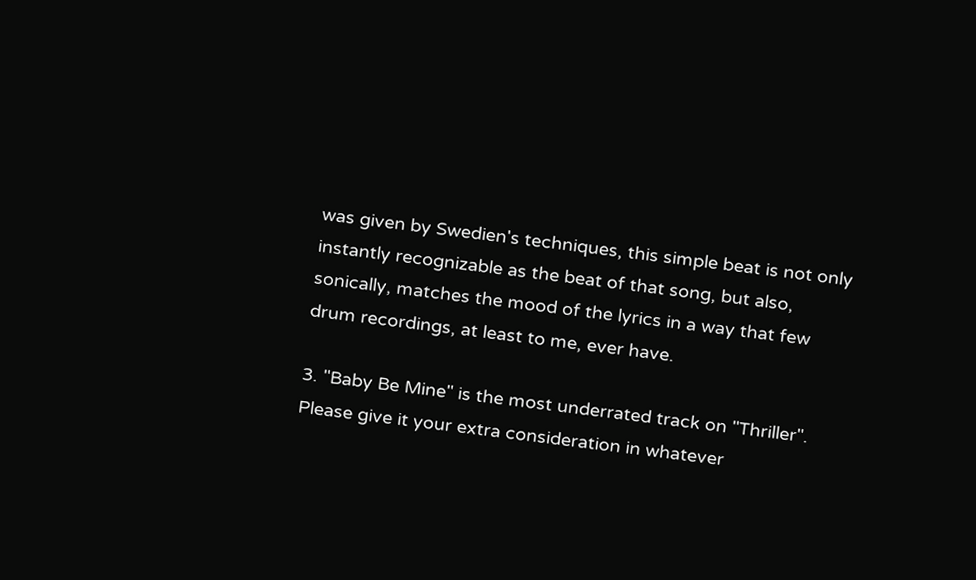was given by Swedien's techniques, this simple beat is not only instantly recognizable as the beat of that song, but also, sonically, matches the mood of the lyrics in a way that few drum recordings, at least to me, ever have.

3. "Baby Be Mine" is the most underrated track on "Thriller". Please give it your extra consideration in whatever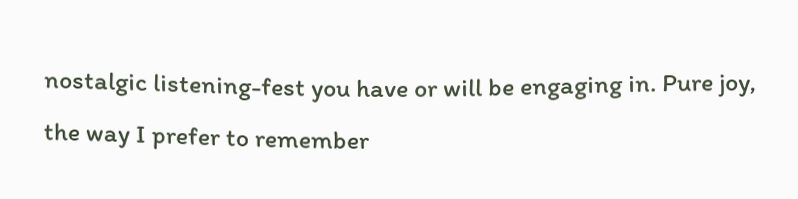nostalgic listening-fest you have or will be engaging in. Pure joy, the way I prefer to remember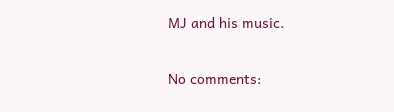MJ and his music.

No comments: